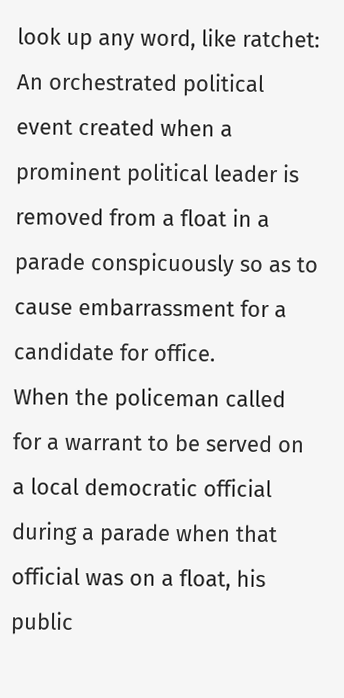look up any word, like ratchet:
An orchestrated political event created when a prominent political leader is removed from a float in a parade conspicuously so as to cause embarrassment for a candidate for office.
When the policeman called for a warrant to be served on a local democratic official during a parade when that official was on a float, his public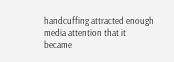handcuffing attracted enough media attention that it became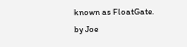known as FloatGate.
by Joe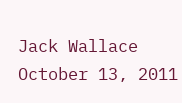Jack Wallace October 13, 2011